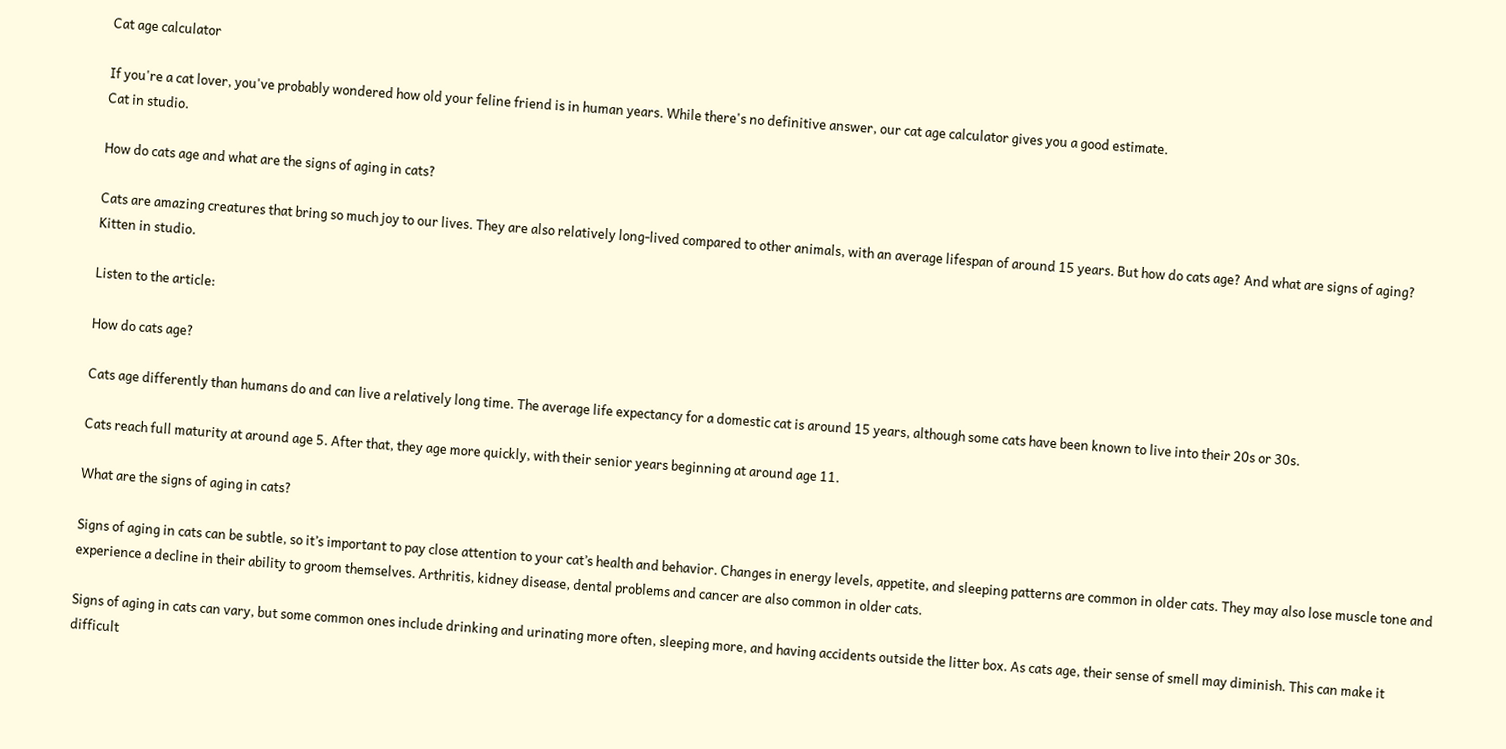Cat age calculator

If you're a cat lover, you've probably wondered how old your feline friend is in human years. While there's no definitive answer, our cat age calculator gives you a good estimate.
Cat in studio.

How do cats age and what are the signs of aging in cats?

Cats are amazing creatures that bring so much joy to our lives. They are also relatively long-lived compared to other animals, with an average lifespan of around 15 years. But how do cats age? And what are signs of aging?
Kitten in studio.

Listen to the article:

How do cats age?

Cats age differently than humans do and can live a relatively long time. The average life expectancy for a domestic cat is around 15 years, although some cats have been known to live into their 20s or 30s.

Cats reach full maturity at around age 5. After that, they age more quickly, with their senior years beginning at around age 11.

What are the signs of aging in cats?

Signs of aging in cats can be subtle, so it’s important to pay close attention to your cat’s health and behavior. Changes in energy levels, appetite, and sleeping patterns are common in older cats. They may also lose muscle tone and experience a decline in their ability to groom themselves. Arthritis, kidney disease, dental problems and cancer are also common in older cats.

Signs of aging in cats can vary, but some common ones include drinking and urinating more often, sleeping more, and having accidents outside the litter box. As cats age, their sense of smell may diminish. This can make it difficult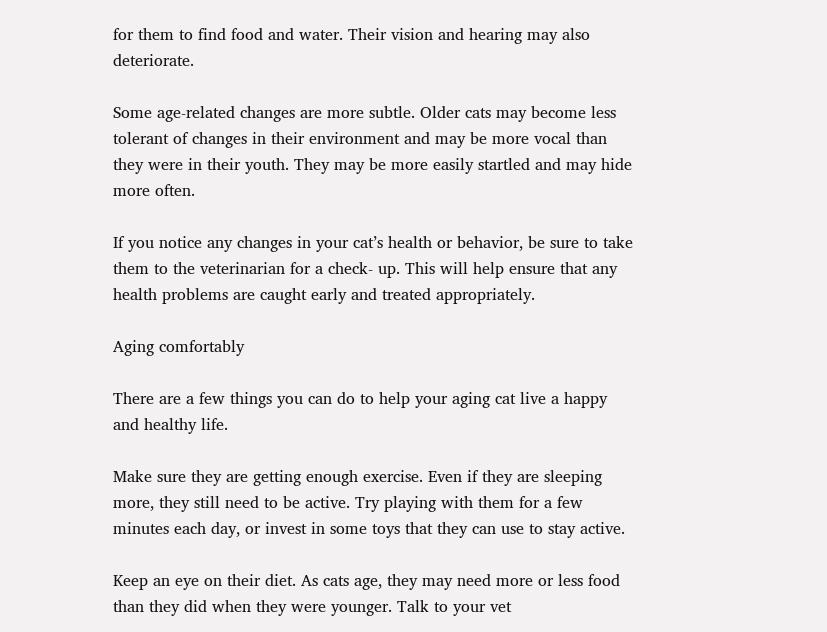for them to find food and water. Their vision and hearing may also deteriorate.

Some age-related changes are more subtle. Older cats may become less tolerant of changes in their environment and may be more vocal than they were in their youth. They may be more easily startled and may hide more often.

If you notice any changes in your cat’s health or behavior, be sure to take them to the veterinarian for a check- up. This will help ensure that any health problems are caught early and treated appropriately.

Aging comfortably

There are a few things you can do to help your aging cat live a happy and healthy life.

Make sure they are getting enough exercise. Even if they are sleeping more, they still need to be active. Try playing with them for a few minutes each day, or invest in some toys that they can use to stay active.

Keep an eye on their diet. As cats age, they may need more or less food than they did when they were younger. Talk to your vet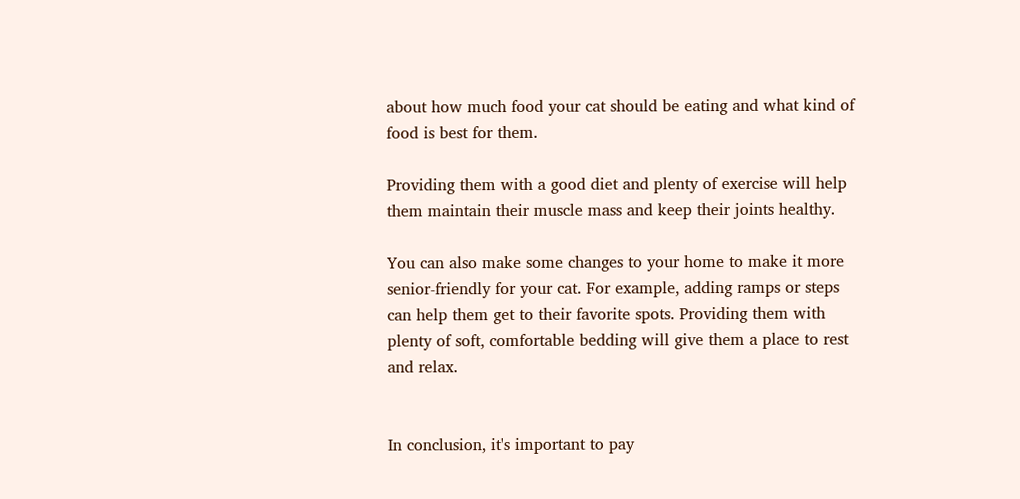about how much food your cat should be eating and what kind of food is best for them.

Providing them with a good diet and plenty of exercise will help them maintain their muscle mass and keep their joints healthy.

You can also make some changes to your home to make it more senior-friendly for your cat. For example, adding ramps or steps can help them get to their favorite spots. Providing them with plenty of soft, comfortable bedding will give them a place to rest and relax.


In conclusion, it's important to pay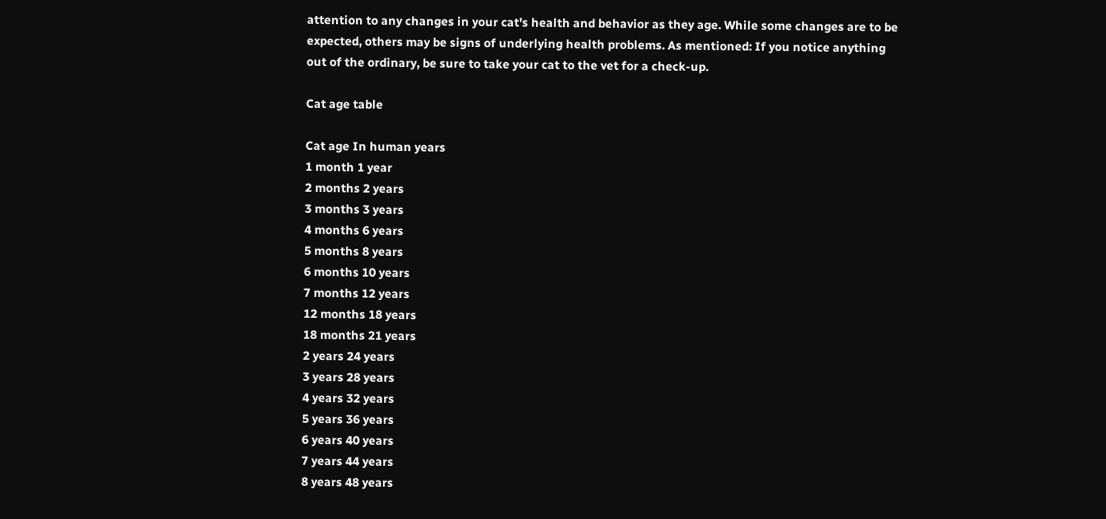attention to any changes in your cat's health and behavior as they age. While some changes are to be expected, others may be signs of underlying health problems. As mentioned: If you notice anything out of the ordinary, be sure to take your cat to the vet for a check-up.

Cat age table

Cat age In human years
1 month 1 year
2 months 2 years
3 months 3 years
4 months 6 years
5 months 8 years
6 months 10 years
7 months 12 years
12 months 18 years
18 months 21 years
2 years 24 years
3 years 28 years
4 years 32 years
5 years 36 years
6 years 40 years
7 years 44 years
8 years 48 years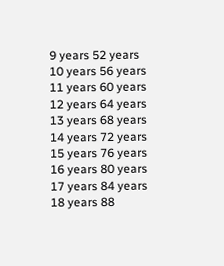9 years 52 years
10 years 56 years
11 years 60 years
12 years 64 years
13 years 68 years
14 years 72 years
15 years 76 years
16 years 80 years
17 years 84 years
18 years 88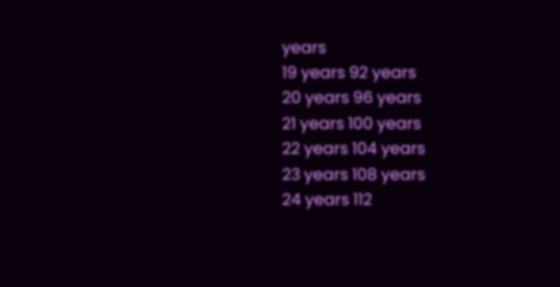years
19 years 92 years
20 years 96 years
21 years 100 years
22 years 104 years
23 years 108 years
24 years 112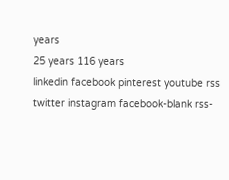years
25 years 116 years
linkedin facebook pinterest youtube rss twitter instagram facebook-blank rss-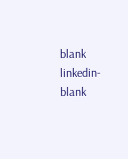blank linkedin-blank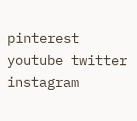pinterest youtube twitter instagram